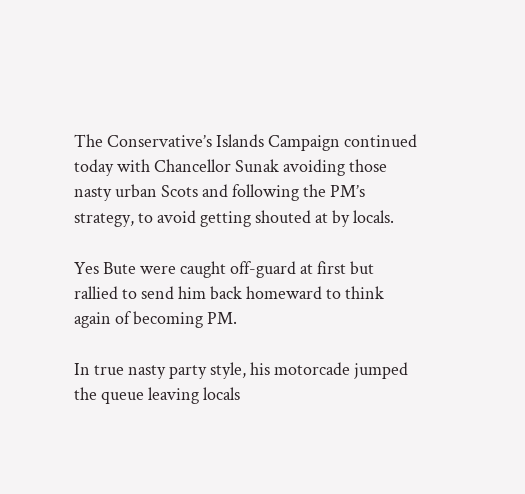The Conservative’s Islands Campaign continued today with Chancellor Sunak avoiding those nasty urban Scots and following the PM’s strategy, to avoid getting shouted at by locals.

Yes Bute were caught off-guard at first but rallied to send him back homeward to think again of becoming PM.

In true nasty party style, his motorcade jumped the queue leaving locals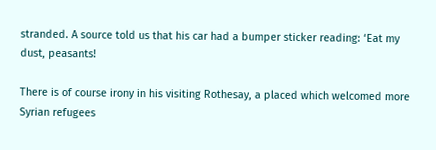stranded. A source told us that his car had a bumper sticker reading: ‘Eat my dust, peasants!

There is of course irony in his visiting Rothesay, a placed which welcomed more Syrian refugees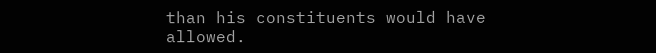than his constituents would have allowed.